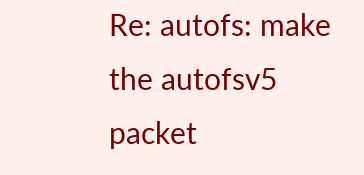Re: autofs: make the autofsv5 packet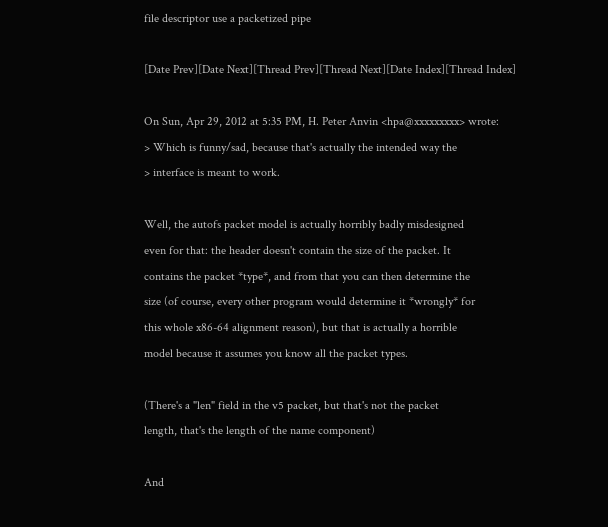file descriptor use a packetized pipe

[Date Prev][Date Next][Thread Prev][Thread Next][Date Index][Thread Index]

On Sun, Apr 29, 2012 at 5:35 PM, H. Peter Anvin <hpa@xxxxxxxxx> wrote:
> Which is funny/sad, because that's actually the intended way the
> interface is meant to work.

Well, the autofs packet model is actually horribly badly misdesigned
even for that: the header doesn't contain the size of the packet. It
contains the packet *type*, and from that you can then determine the
size (of course, every other program would determine it *wrongly* for
this whole x86-64 alignment reason), but that is actually a horrible
model because it assumes you know all the packet types.

(There's a "len" field in the v5 packet, but that's not the packet
length, that's the length of the name component)

And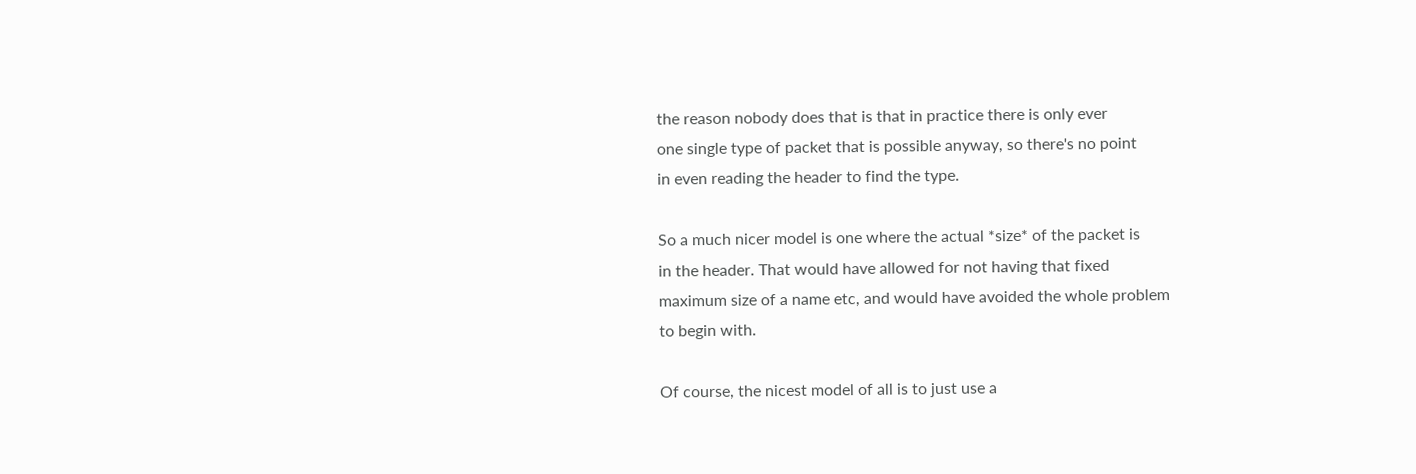the reason nobody does that is that in practice there is only ever
one single type of packet that is possible anyway, so there's no point
in even reading the header to find the type.

So a much nicer model is one where the actual *size* of the packet is
in the header. That would have allowed for not having that fixed
maximum size of a name etc, and would have avoided the whole problem
to begin with.

Of course, the nicest model of all is to just use a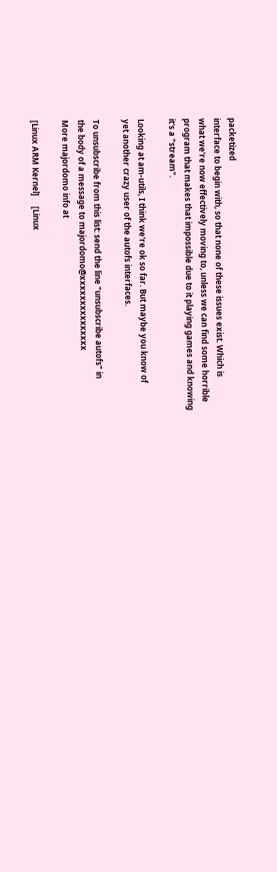packetized
interface to begin with, so that none of these issues exist. Which is
what we're now effectively moving to, unless we can find some horrible
program that makes that impossible due to it playing games and knowing
it's a "stream".

Looking at am-utils, I think we're ok so far. But maybe you know of
yet another crazy user of the autofs interfaces.

To unsubscribe from this list: send the line "unsubscribe autofs" in
the body of a message to majordomo@xxxxxxxxxxxxxxx
More majordomo info at

[Linux ARM Kernel]     [Linux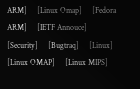ARM]     [Linux Omap]     [Fedora ARM]     [IETF Annouce]     [Security]     [Bugtraq]     [Linux]     [Linux OMAP]     [Linux MIPS]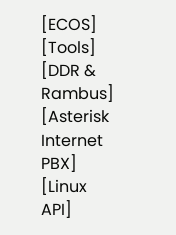[ECOS]     [Tools]     [DDR & Rambus]     [Asterisk Internet PBX]     [Linux API]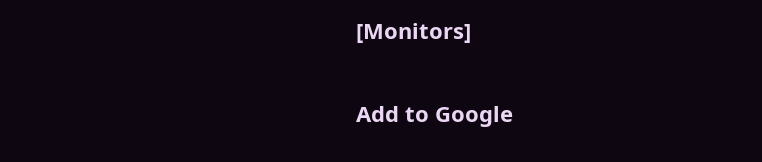[Monitors]

Add to Google